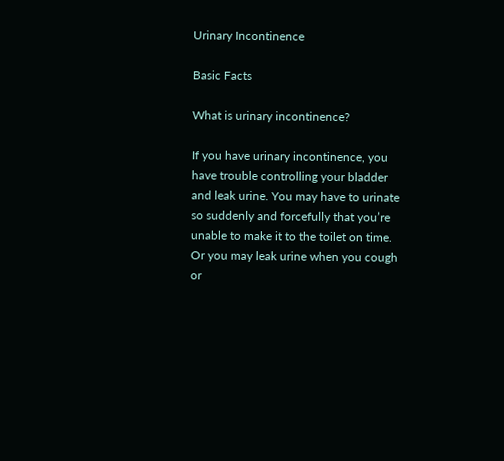Urinary Incontinence

Basic Facts

What is urinary incontinence?

If you have urinary incontinence, you have trouble controlling your bladder and leak urine. You may have to urinate so suddenly and forcefully that you’re unable to make it to the toilet on time. Or you may leak urine when you cough or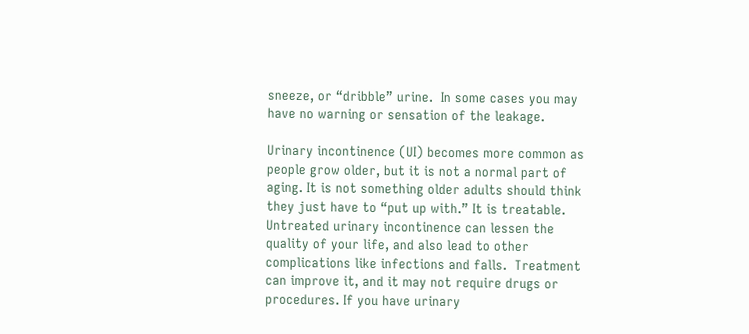sneeze, or “dribble” urine.  In some cases you may have no warning or sensation of the leakage.

Urinary incontinence (UI) becomes more common as people grow older, but it is not a normal part of aging. It is not something older adults should think they just have to “put up with.” It is treatable. Untreated urinary incontinence can lessen the quality of your life, and also lead to other complications like infections and falls.  Treatment can improve it, and it may not require drugs or procedures. If you have urinary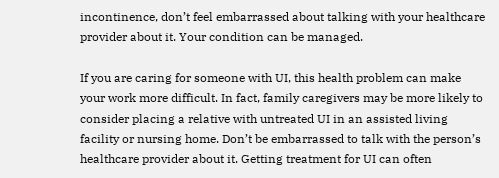incontinence, don’t feel embarrassed about talking with your healthcare provider about it. Your condition can be managed.

If you are caring for someone with UI, this health problem can make your work more difficult. In fact, family caregivers may be more likely to consider placing a relative with untreated UI in an assisted living facility or nursing home. Don’t be embarrassed to talk with the person’s healthcare provider about it. Getting treatment for UI can often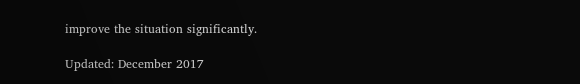improve the situation significantly.

Updated: December 2017